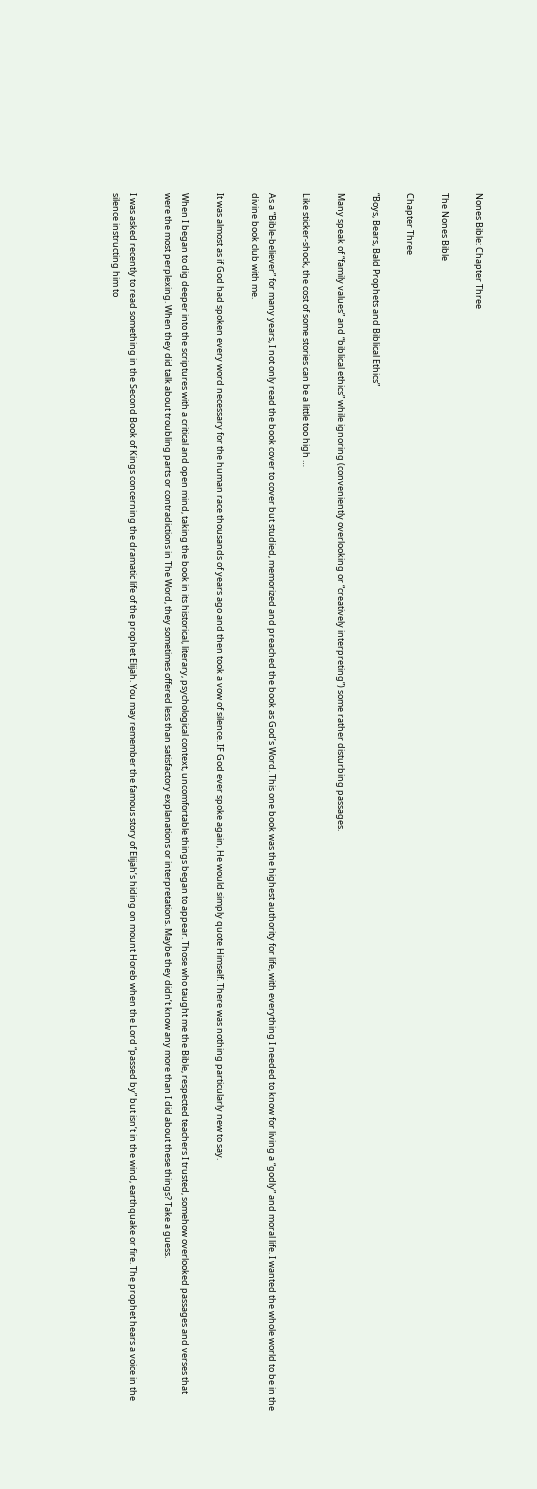Nones Bible: Chapter Three

The Nones Bible

Chapter Three

“Boys, Bears, Bald Prophets and Biblical Ethics”

Many speak of “family values” and “biblical ethics” while ignoring (conveniently overlooking or “creatively interpreting”) some rather disturbing passages.

Like sticker-shock, the cost of some stories can be a little too high …

As a “Bible-believer” for many years, I not only read the book cover to cover but studied, memorized and preached the book as God’s Word. This one book was the highest authority for life, with everything I needed to know for living a “godly” and moral life. I wanted the whole world to be in the divine book club with me.

It was almost as if God had spoken every word necessary for the human race thousands of years ago and then took a vow of silence. IF God ever spoke again, He would simply quote Himself. There was nothing particularly new to say.

When I began to dig deeper into the scriptures with a critical and open mind, taking the book in its historical, literary, psychological context, uncomfortable things began to appear. Those who taught me the Bible, respected teachers I trusted, somehow overlooked passages and verses that were the most perplexing. When they did talk about troubling parts or contradictions in The Word, they sometimes offered less than satisfactory explanations or interpretations. Maybe they didn’t know any more than I did about these things? Take a guess.

I was asked recently to read something in the Second Book of Kings concerning the dramatic life of the prophet Elijah. You may remember the famous story of Elijah’s hiding on mount Horeb when the Lord “passed by” but isn’t in the wind, earthquake or fire. The prophet hears a voice in the silence instructing him to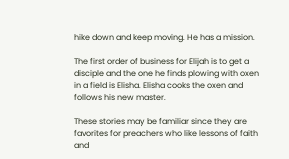hike down and keep moving. He has a mission.

The first order of business for Elijah is to get a disciple and the one he finds plowing with oxen in a field is Elisha. Elisha cooks the oxen and follows his new master.

These stories may be familiar since they are favorites for preachers who like lessons of faith and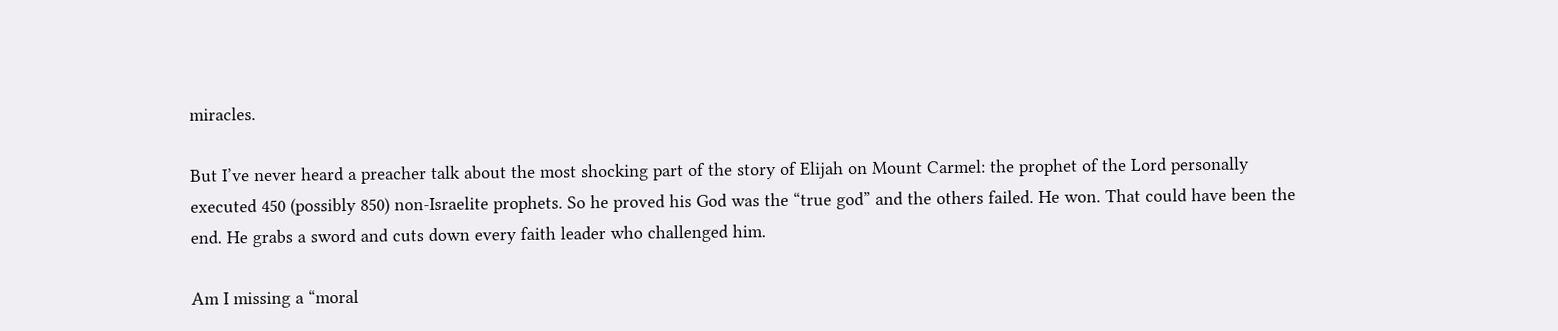miracles.

But I’ve never heard a preacher talk about the most shocking part of the story of Elijah on Mount Carmel: the prophet of the Lord personally executed 450 (possibly 850) non-Israelite prophets. So he proved his God was the “true god” and the others failed. He won. That could have been the end. He grabs a sword and cuts down every faith leader who challenged him.

Am I missing a “moral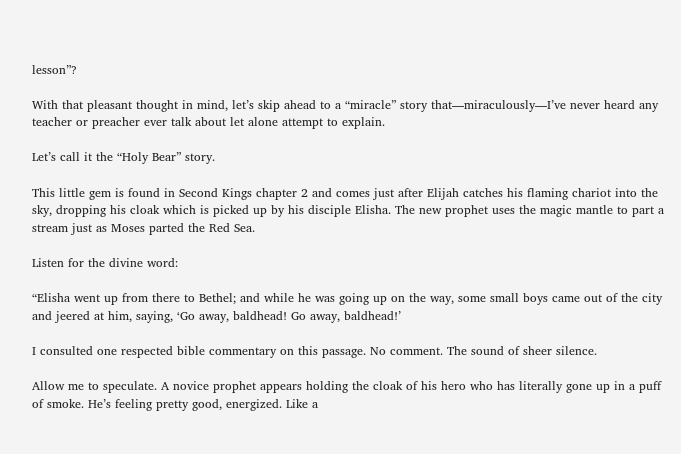lesson”?

With that pleasant thought in mind, let’s skip ahead to a “miracle” story that—miraculously—I’ve never heard any teacher or preacher ever talk about let alone attempt to explain.

Let’s call it the “Holy Bear” story.

This little gem is found in Second Kings chapter 2 and comes just after Elijah catches his flaming chariot into the sky, dropping his cloak which is picked up by his disciple Elisha. The new prophet uses the magic mantle to part a stream just as Moses parted the Red Sea.

Listen for the divine word:

“Elisha went up from there to Bethel; and while he was going up on the way, some small boys came out of the city and jeered at him, saying, ‘Go away, baldhead! Go away, baldhead!’

I consulted one respected bible commentary on this passage. No comment. The sound of sheer silence.

Allow me to speculate. A novice prophet appears holding the cloak of his hero who has literally gone up in a puff of smoke. He’s feeling pretty good, energized. Like a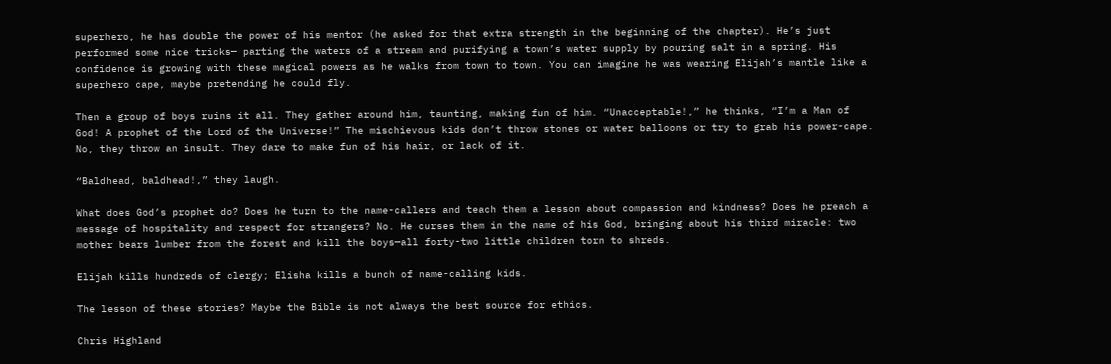superhero, he has double the power of his mentor (he asked for that extra strength in the beginning of the chapter). He’s just performed some nice tricks— parting the waters of a stream and purifying a town’s water supply by pouring salt in a spring. His confidence is growing with these magical powers as he walks from town to town. You can imagine he was wearing Elijah’s mantle like a superhero cape, maybe pretending he could fly.

Then a group of boys ruins it all. They gather around him, taunting, making fun of him. “Unacceptable!,” he thinks, “I’m a Man of God! A prophet of the Lord of the Universe!” The mischievous kids don’t throw stones or water balloons or try to grab his power-cape. No, they throw an insult. They dare to make fun of his hair, or lack of it.

“Baldhead, baldhead!,” they laugh.

What does God’s prophet do? Does he turn to the name-callers and teach them a lesson about compassion and kindness? Does he preach a message of hospitality and respect for strangers? No. He curses them in the name of his God, bringing about his third miracle: two mother bears lumber from the forest and kill the boys—all forty-two little children torn to shreds.

Elijah kills hundreds of clergy; Elisha kills a bunch of name-calling kids.

The lesson of these stories? Maybe the Bible is not always the best source for ethics.

Chris Highland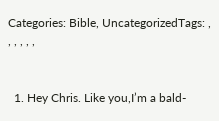Categories: Bible, UncategorizedTags: , , , , , ,


  1. Hey Chris. Like you,I’m a bald-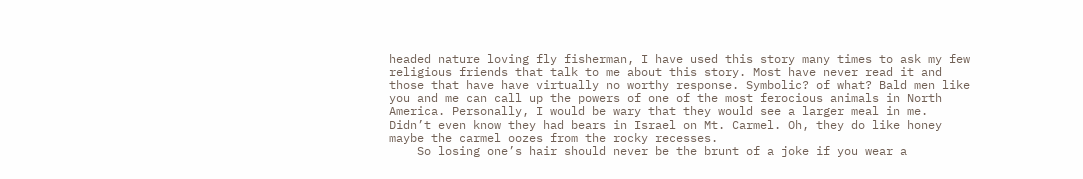headed nature loving fly fisherman, I have used this story many times to ask my few religious friends that talk to me about this story. Most have never read it and those that have have virtually no worthy response. Symbolic? of what? Bald men like you and me can call up the powers of one of the most ferocious animals in North America. Personally, I would be wary that they would see a larger meal in me. Didn’t even know they had bears in Israel on Mt. Carmel. Oh, they do like honey maybe the carmel oozes from the rocky recesses.
    So losing one’s hair should never be the brunt of a joke if you wear a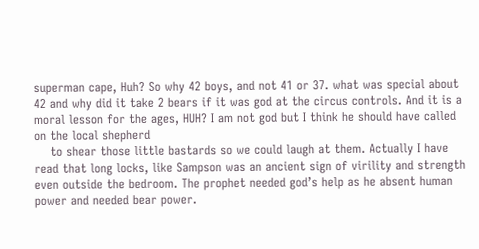superman cape, Huh? So why 42 boys, and not 41 or 37. what was special about 42 and why did it take 2 bears if it was god at the circus controls. And it is a moral lesson for the ages, HUH? I am not god but I think he should have called on the local shepherd
    to shear those little bastards so we could laugh at them. Actually I have read that long locks, like Sampson was an ancient sign of virility and strength even outside the bedroom. The prophet needed god’s help as he absent human power and needed bear power.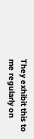They exhibit this to me regularly on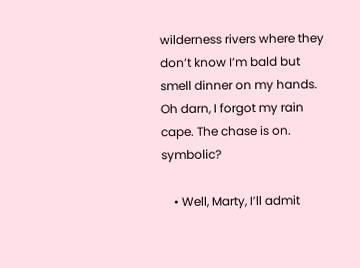wilderness rivers where they don’t know I’m bald but smell dinner on my hands. Oh darn, I forgot my rain cape. The chase is on. symbolic?

    • Well, Marty, I’ll admit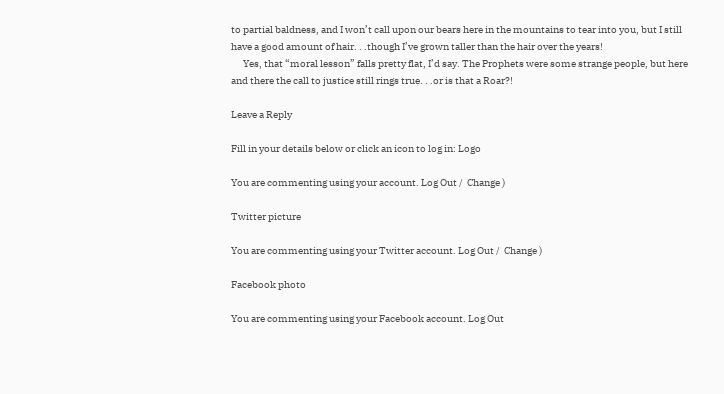to partial baldness, and I won’t call upon our bears here in the mountains to tear into you, but I still have a good amount of hair. . .though I’ve grown taller than the hair over the years!
      Yes, that “moral lesson” falls pretty flat, I’d say. The Prophets were some strange people, but here and there the call to justice still rings true. . .or is that a Roar?!

Leave a Reply

Fill in your details below or click an icon to log in: Logo

You are commenting using your account. Log Out /  Change )

Twitter picture

You are commenting using your Twitter account. Log Out /  Change )

Facebook photo

You are commenting using your Facebook account. Log Out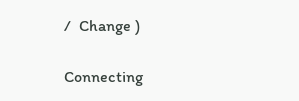/  Change )

Connecting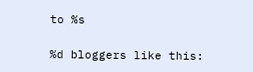to %s

%d bloggers like this: